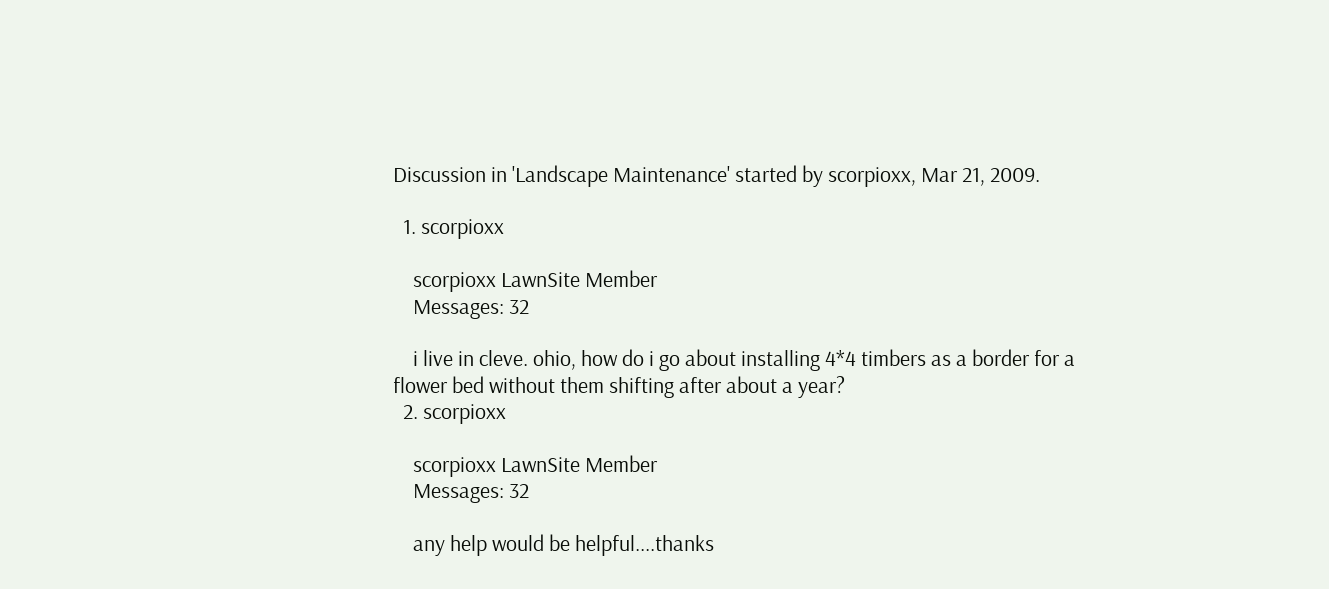Discussion in 'Landscape Maintenance' started by scorpioxx, Mar 21, 2009.

  1. scorpioxx

    scorpioxx LawnSite Member
    Messages: 32

    i live in cleve. ohio, how do i go about installing 4*4 timbers as a border for a flower bed without them shifting after about a year?
  2. scorpioxx

    scorpioxx LawnSite Member
    Messages: 32

    any help would be helpful....thanks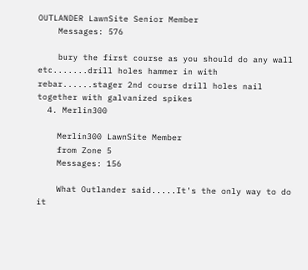OUTLANDER LawnSite Senior Member
    Messages: 576

    bury the first course as you should do any wall etc.......drill holes hammer in with rebar......stager 2nd course drill holes nail together with galvanized spikes
  4. Merlin300

    Merlin300 LawnSite Member
    from Zone 5
    Messages: 156

    What Outlander said.....It's the only way to do it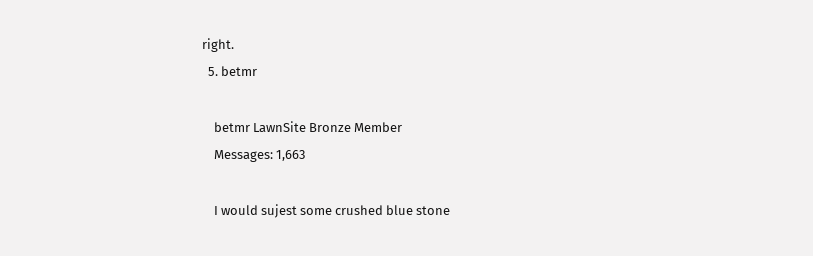right.
  5. betmr

    betmr LawnSite Bronze Member
    Messages: 1,663

    I would sujest some crushed blue stone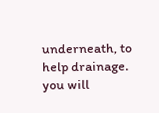underneath, to help drainage. you will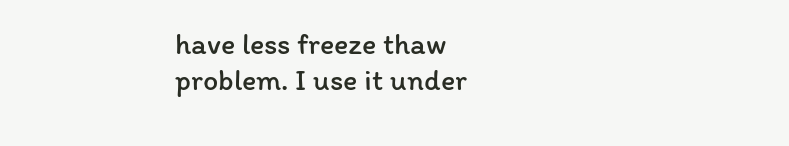have less freeze thaw problem. I use it under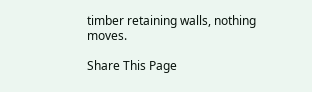timber retaining walls, nothing moves.

Share This Page